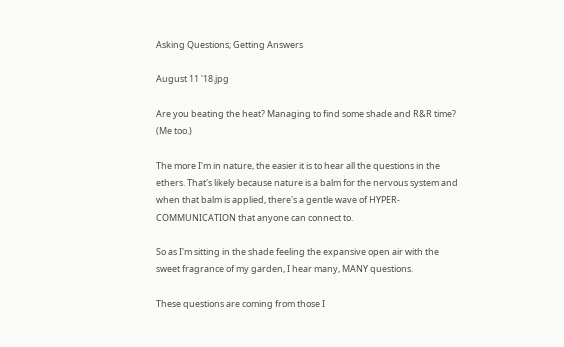Asking Questions; Getting Answers

August 11 '18.jpg

Are you beating the heat? Managing to find some shade and R&R time? (Me too.)

The more I'm in nature, the easier it is to hear all the questions in the ethers. That's likely because nature is a balm for the nervous system and when that balm is applied, there's a gentle wave of HYPER-COMMUNICATION that anyone can connect to.

So as I'm sitting in the shade feeling the expansive open air with the sweet fragrance of my garden, I hear many, MANY questions.

These questions are coming from those I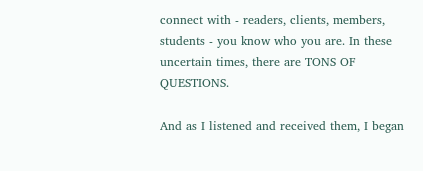connect with - readers, clients, members, students - you know who you are. In these uncertain times, there are TONS OF QUESTIONS.

And as I listened and received them, I began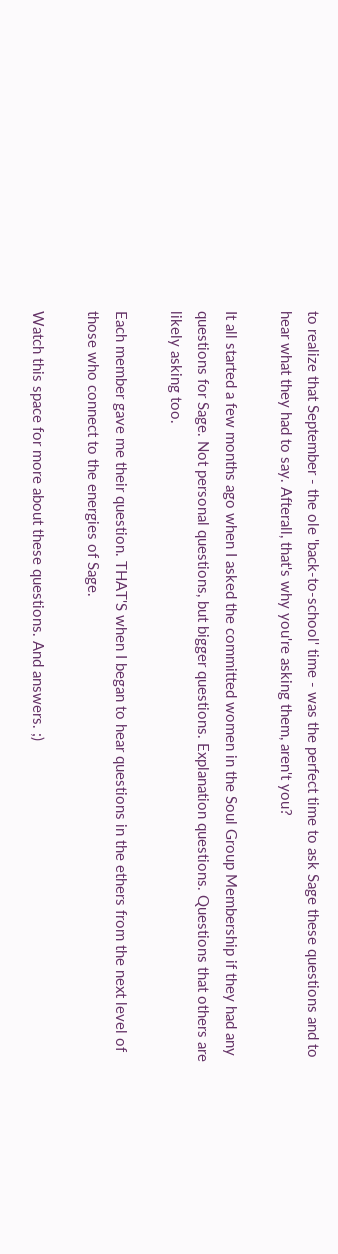to realize that September - the ole 'back-to-school' time - was the perfect time to ask Sage these questions and to hear what they had to say. Afterall, that's why you're asking them, aren't you?

It all started a few months ago when I asked the committed women in the Soul Group Membership if they had any questions for Sage. Not personal questions, but bigger questions. Explanation questions. Questions that others are likely asking too.

Each member gave me their question. THAT'S when I began to hear questions in the ethers from the next level of those who connect to the energies of Sage.

Watch this space for more about these questions. And answers. ;)